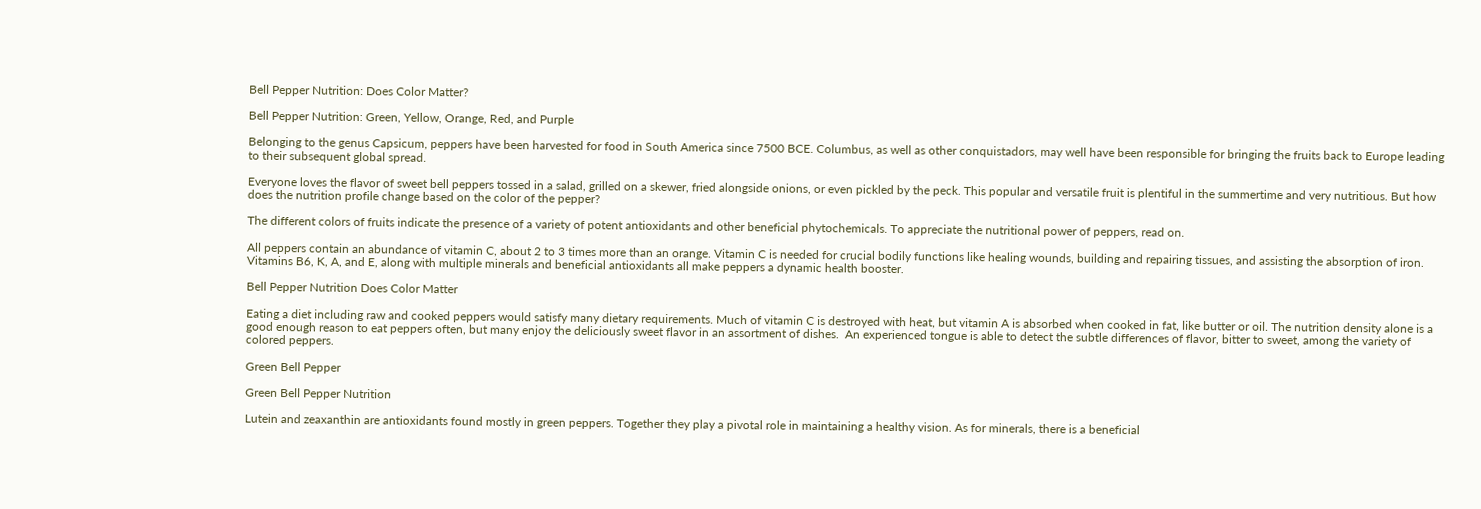Bell Pepper Nutrition: Does Color Matter?

Bell Pepper Nutrition: Green, Yellow, Orange, Red, and Purple

Belonging to the genus Capsicum, peppers have been harvested for food in South America since 7500 BCE. Columbus, as well as other conquistadors, may well have been responsible for bringing the fruits back to Europe leading to their subsequent global spread.

Everyone loves the flavor of sweet bell peppers tossed in a salad, grilled on a skewer, fried alongside onions, or even pickled by the peck. This popular and versatile fruit is plentiful in the summertime and very nutritious. But how does the nutrition profile change based on the color of the pepper?

The different colors of fruits indicate the presence of a variety of potent antioxidants and other beneficial phytochemicals. To appreciate the nutritional power of peppers, read on.

All peppers contain an abundance of vitamin C, about 2 to 3 times more than an orange. Vitamin C is needed for crucial bodily functions like healing wounds, building and repairing tissues, and assisting the absorption of iron. Vitamins B6, K, A, and E, along with multiple minerals and beneficial antioxidants all make peppers a dynamic health booster.

Bell Pepper Nutrition Does Color Matter

Eating a diet including raw and cooked peppers would satisfy many dietary requirements. Much of vitamin C is destroyed with heat, but vitamin A is absorbed when cooked in fat, like butter or oil. The nutrition density alone is a good enough reason to eat peppers often, but many enjoy the deliciously sweet flavor in an assortment of dishes.  An experienced tongue is able to detect the subtle differences of flavor, bitter to sweet, among the variety of colored peppers.

Green Bell Pepper

Green Bell Pepper Nutrition

Lutein and zeaxanthin are antioxidants found mostly in green peppers. Together they play a pivotal role in maintaining a healthy vision. As for minerals, there is a beneficial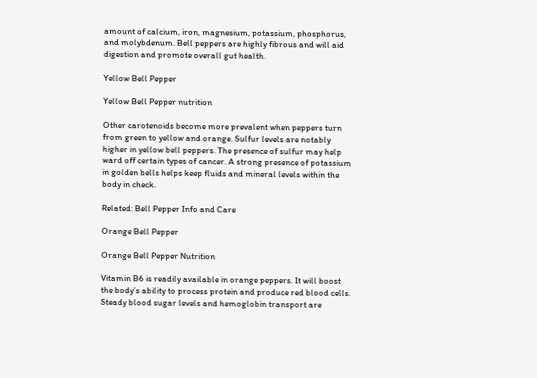amount of calcium, iron, magnesium, potassium, phosphorus, and molybdenum. Bell peppers are highly fibrous and will aid digestion and promote overall gut health.

Yellow Bell Pepper

Yellow Bell Pepper nutrition

Other carotenoids become more prevalent when peppers turn from green to yellow and orange. Sulfur levels are notably higher in yellow bell peppers. The presence of sulfur may help ward off certain types of cancer. A strong presence of potassium in golden bells helps keep fluids and mineral levels within the body in check.

Related: Bell Pepper Info and Care

Orange Bell Pepper

Orange Bell Pepper Nutrition

Vitamin B6 is readily available in orange peppers. It will boost the body’s ability to process protein and produce red blood cells. Steady blood sugar levels and hemoglobin transport are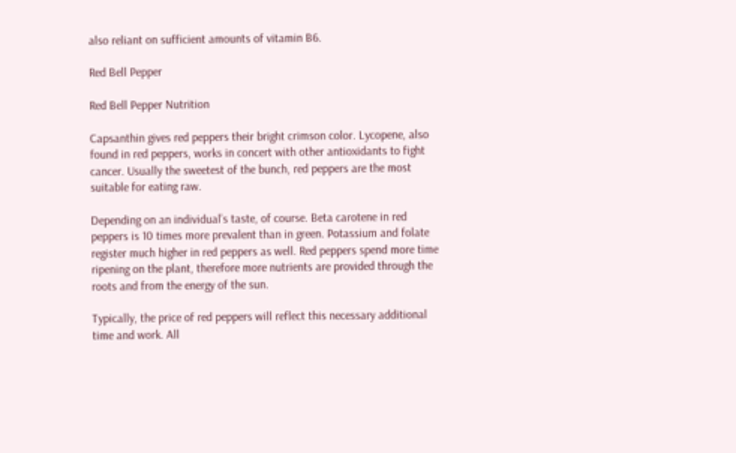also reliant on sufficient amounts of vitamin B6.

Red Bell Pepper

Red Bell Pepper Nutrition

Capsanthin gives red peppers their bright crimson color. Lycopene, also found in red peppers, works in concert with other antioxidants to fight cancer. Usually the sweetest of the bunch, red peppers are the most suitable for eating raw.

Depending on an individual’s taste, of course. Beta carotene in red peppers is 10 times more prevalent than in green. Potassium and folate register much higher in red peppers as well. Red peppers spend more time ripening on the plant, therefore more nutrients are provided through the roots and from the energy of the sun.

Typically, the price of red peppers will reflect this necessary additional time and work. All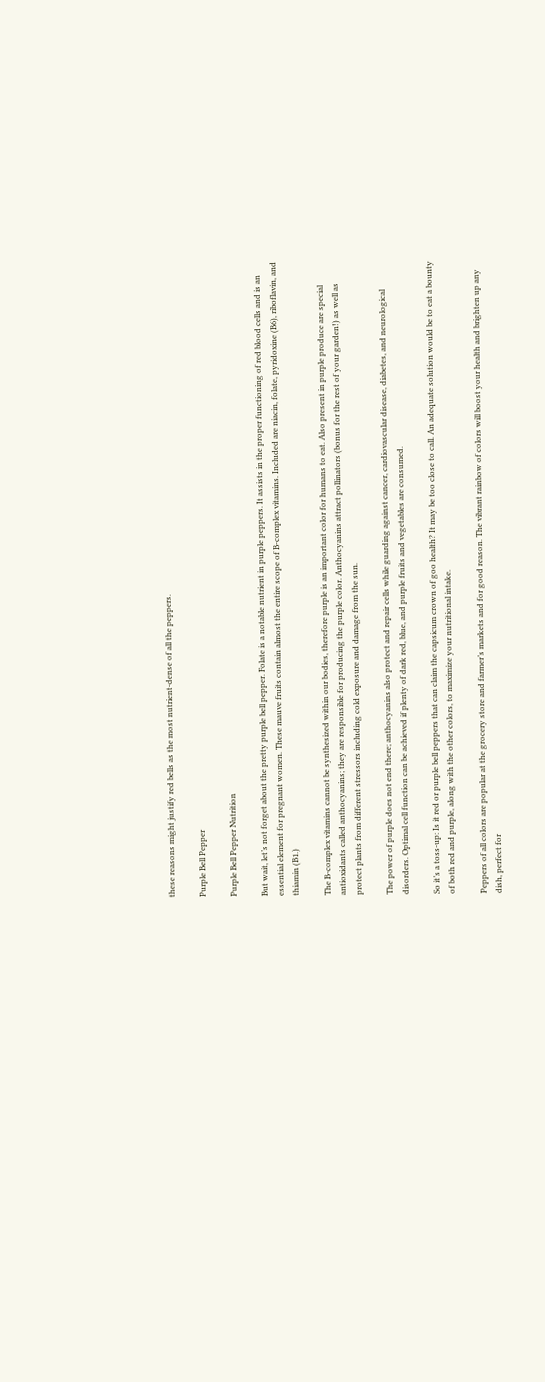these reasons might justify red bells as the most nutrient-dense of all the peppers.

Purple Bell Pepper

Purple Bell Pepper Nutrition

But wait, let’s not forget about the pretty purple bell pepper. Folate is a notable nutrient in purple peppers. It assists in the proper functioning of red blood cells and is an essential element for pregnant women. These mauve fruits contain almost the entire scope of B-complex vitamins. Included are niacin, folate, pyridoxine (B6), riboflavin, and thiamin (B1.)

The B-complex vitamins cannot be synthesized within our bodies, therefore purple is an important color for humans to eat. Also present in purple produce are special antioxidants called anthocyanins; they are responsible for producing the purple color. Anthocyanins attract pollinators (bonus for the rest of your garden!) as well as protect plants from different stressors including cold exposure and damage from the sun.

The power of purple does not end there; anthocyanins also protect and repair cells while guarding against cancer, cardiovascular disease, diabetes, and neurological disorders. Optimal cell function can be achieved if plenty of dark red, blue, and purple fruits and vegetables are consumed.

So it’s a toss-up: Is it red or purple bell peppers that can claim the capsicum crown of goo health? It may be too close to call. An adequate solution would be to eat a bounty of both red and purple, along with the other colors, to maximize your nutritional intake.

Peppers of all colors are popular at the grocery store and farmer’s markets and for good reason. The vibrant rainbow of colors will boost your health and brighten up any dish, perfect for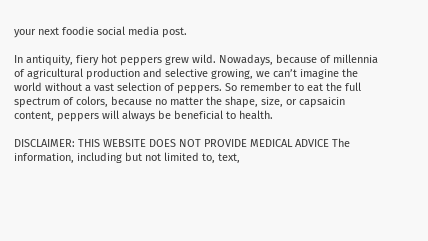your next foodie social media post.

In antiquity, fiery hot peppers grew wild. Nowadays, because of millennia of agricultural production and selective growing, we can’t imagine the world without a vast selection of peppers. So remember to eat the full spectrum of colors, because no matter the shape, size, or capsaicin content, peppers will always be beneficial to health.

DISCLAIMER: THIS WEBSITE DOES NOT PROVIDE MEDICAL ADVICE The information, including but not limited to, text,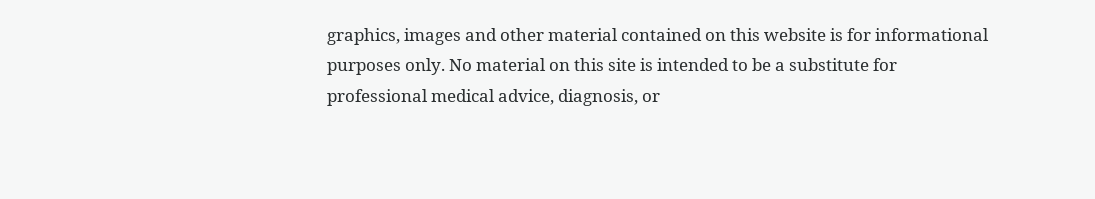graphics, images and other material contained on this website is for informational purposes only. No material on this site is intended to be a substitute for professional medical advice, diagnosis, or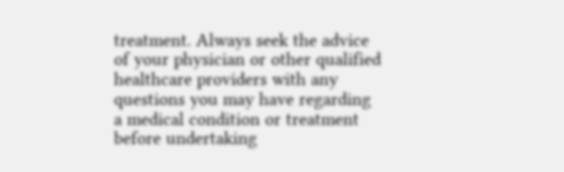treatment. Always seek the advice of your physician or other qualified healthcare providers with any questions you may have regarding a medical condition or treatment before undertaking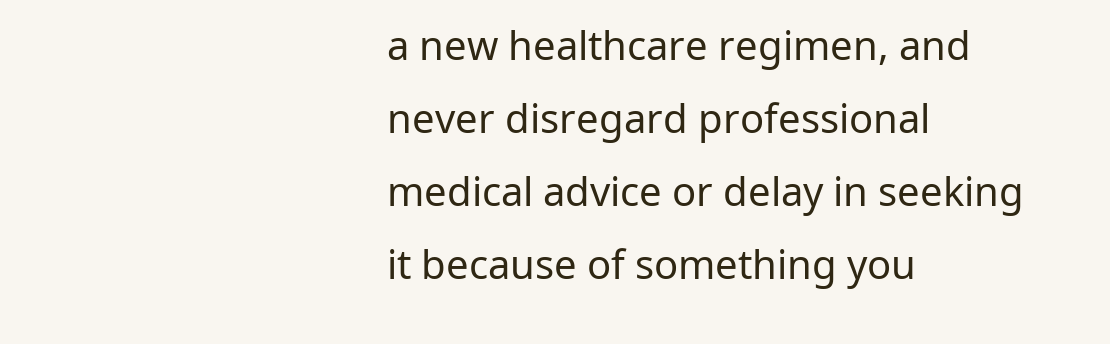a new healthcare regimen, and never disregard professional medical advice or delay in seeking it because of something you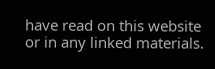have read on this website or in any linked materials.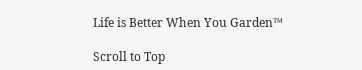Life is Better When You Garden™

Scroll to Top